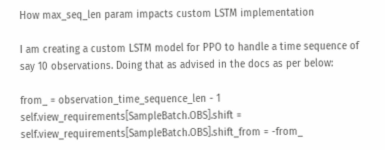How max_seq_len param impacts custom LSTM implementation

I am creating a custom LSTM model for PPO to handle a time sequence of say 10 observations. Doing that as advised in the docs as per below:

from_ = observation_time_sequence_len - 1
self.view_requirements[SampleBatch.OBS].shift =
self.view_requirements[SampleBatch.OBS].shift_from = -from_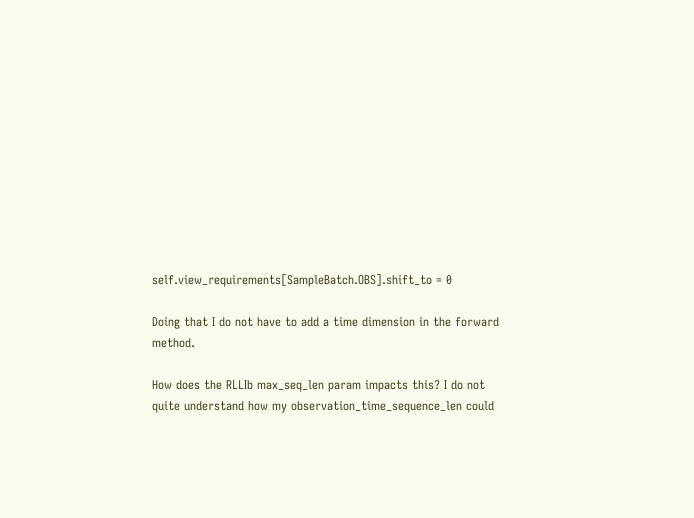self.view_requirements[SampleBatch.OBS].shift_to = 0

Doing that I do not have to add a time dimension in the forward method.

How does the RLLIb max_seq_len param impacts this? I do not quite understand how my observation_time_sequence_len could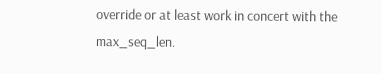override or at least work in concert with the max_seq_len.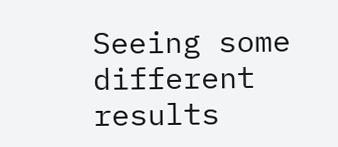Seeing some different results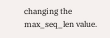changing the max_seq_len value.